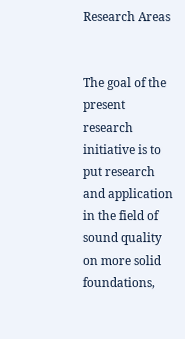Research Areas


The goal of the present research initiative is to put research and application in the field of sound quality on more solid foundations,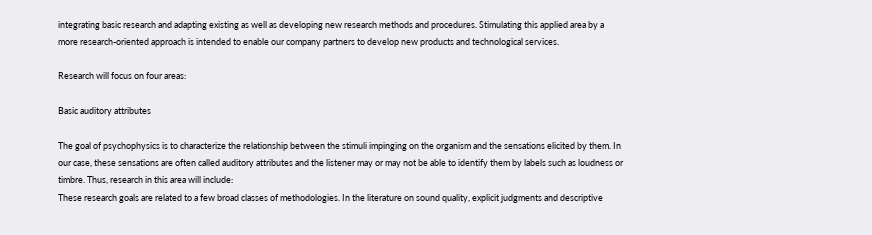integrating basic research and adapting existing as well as developing new research methods and procedures. Stimulating this applied area by a more research-oriented approach is intended to enable our company partners to develop new products and technological services.

Research will focus on four areas:

Basic auditory attributes

The goal of psychophysics is to characterize the relationship between the stimuli impinging on the organism and the sensations elicited by them. In our case, these sensations are often called auditory attributes and the listener may or may not be able to identify them by labels such as loudness or timbre. Thus, research in this area will include:
These research goals are related to a few broad classes of methodologies. In the literature on sound quality, explicit judgments and descriptive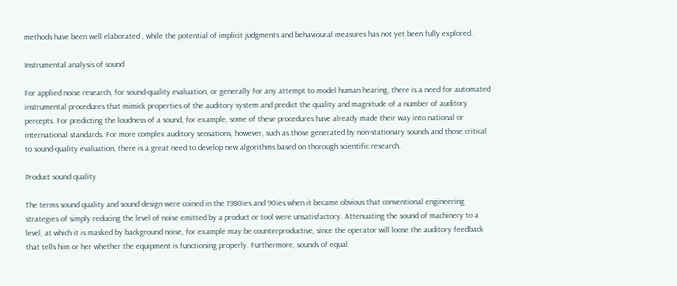methods have been well elaborated , while the potential of implicit judgments and behavioural measures has not yet been fully explored.

Instrumental analysis of sound

For applied noise research, for sound-quality evaluation, or generally for any attempt to model human hearing, there is a need for automated instrumental procedures that mimick properties of the auditory system and predict the quality and magnitude of a number of auditory percepts. For predicting the loudness of a sound, for example, some of these procedures have already made their way into national or international standards. For more complex auditory sensations, however, such as those generated by non-stationary sounds and those critical to sound-quality evaluation, there is a great need to develop new algorithms based on thorough scientific research.

Product sound quality

The terms sound quality and sound design were coined in the 1980ies and 90ies when it became obvious that conventional engineering strategies of simply reducing the level of noise emitted by a product or tool were unsatisfactory. Attenuating the sound of machinery to a level, at which it is masked by background noise, for example may be counterproductive, since the operator will loose the auditory feedback that tells him or her whether the equipment is functioning properly. Furthermore, sounds of equal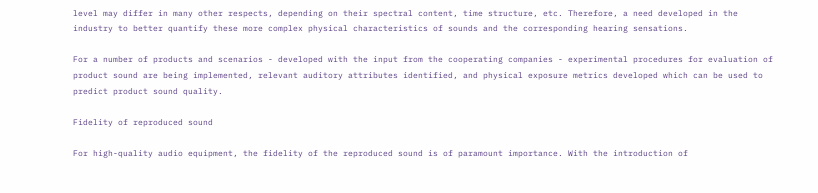level may differ in many other respects, depending on their spectral content, time structure, etc. Therefore, a need developed in the industry to better quantify these more complex physical characteristics of sounds and the corresponding hearing sensations.

For a number of products and scenarios - developed with the input from the cooperating companies - experimental procedures for evaluation of product sound are being implemented, relevant auditory attributes identified, and physical exposure metrics developed which can be used to predict product sound quality.

Fidelity of reproduced sound

For high-quality audio equipment, the fidelity of the reproduced sound is of paramount importance. With the introduction of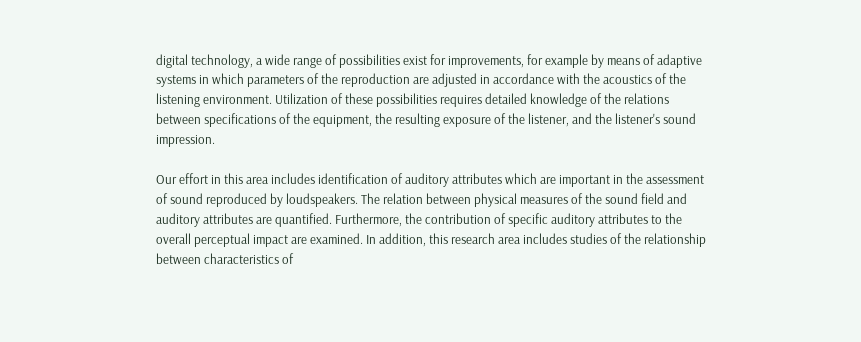digital technology, a wide range of possibilities exist for improvements, for example by means of adaptive systems in which parameters of the reproduction are adjusted in accordance with the acoustics of the listening environment. Utilization of these possibilities requires detailed knowledge of the relations between specifications of the equipment, the resulting exposure of the listener, and the listener's sound impression.

Our effort in this area includes identification of auditory attributes which are important in the assessment of sound reproduced by loudspeakers. The relation between physical measures of the sound field and auditory attributes are quantified. Furthermore, the contribution of specific auditory attributes to the overall perceptual impact are examined. In addition, this research area includes studies of the relationship between characteristics of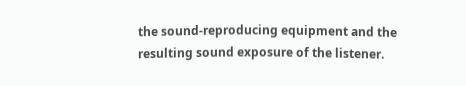the sound-reproducing equipment and the resulting sound exposure of the listener.